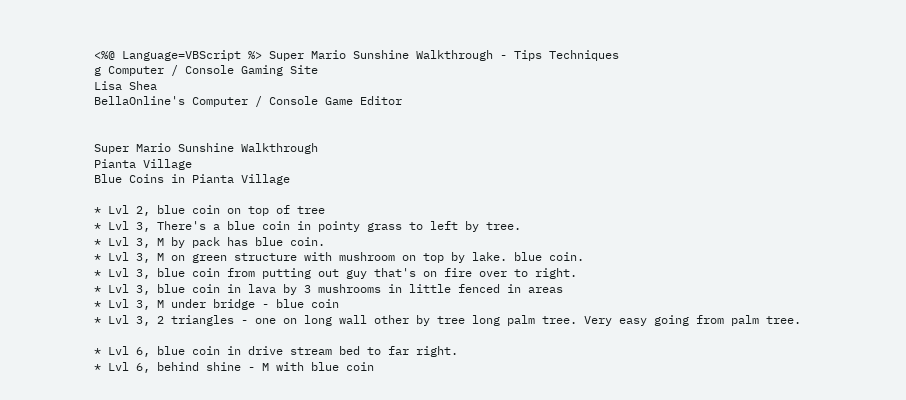<%@ Language=VBScript %> Super Mario Sunshine Walkthrough - Tips Techniques
g Computer / Console Gaming Site
Lisa Shea
BellaOnline's Computer / Console Game Editor


Super Mario Sunshine Walkthrough
Pianta Village
Blue Coins in Pianta Village

* Lvl 2, blue coin on top of tree
* Lvl 3, There's a blue coin in pointy grass to left by tree.
* Lvl 3, M by pack has blue coin.
* Lvl 3, M on green structure with mushroom on top by lake. blue coin.
* Lvl 3, blue coin from putting out guy that's on fire over to right.
* Lvl 3, blue coin in lava by 3 mushrooms in little fenced in areas
* Lvl 3, M under bridge - blue coin
* Lvl 3, 2 triangles - one on long wall other by tree long palm tree. Very easy going from palm tree.

* Lvl 6, blue coin in drive stream bed to far right.
* Lvl 6, behind shine - M with blue coin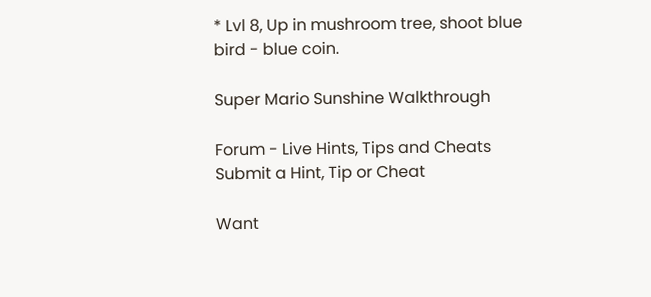* Lvl 8, Up in mushroom tree, shoot blue bird - blue coin.

Super Mario Sunshine Walkthrough

Forum - Live Hints, Tips and Cheats
Submit a Hint, Tip or Cheat

Want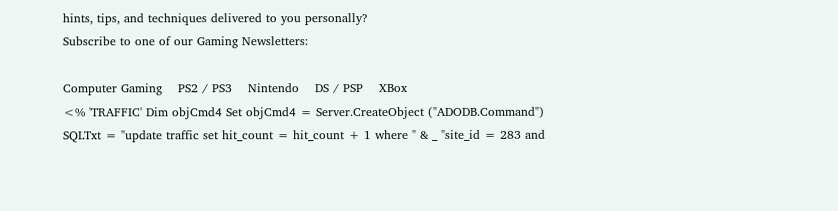hints, tips, and techniques delivered to you personally?
Subscribe to one of our Gaming Newsletters:

Computer Gaming    PS2 / PS3    Nintendo    DS / PSP    XBox
<% 'TRAFFIC' Dim objCmd4 Set objCmd4 = Server.CreateObject ("ADODB.Command") SQLTxt = "update traffic set hit_count = hit_count + 1 where " & _ "site_id = 283 and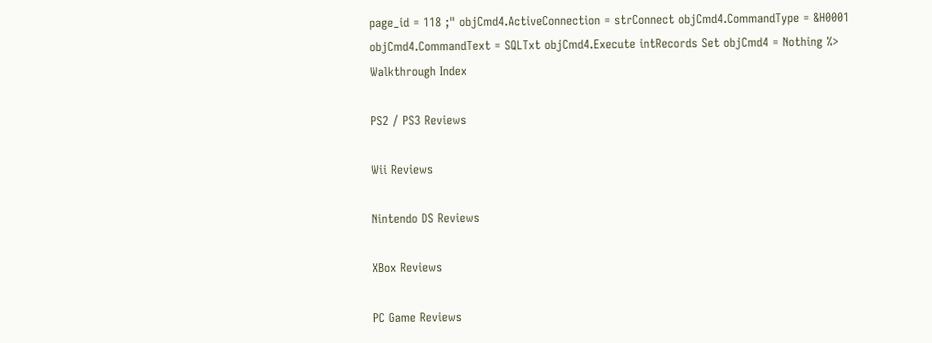page_id = 118 ;" objCmd4.ActiveConnection = strConnect objCmd4.CommandType = &H0001 objCmd4.CommandText = SQLTxt objCmd4.Execute intRecords Set objCmd4 = Nothing %>
Walkthrough Index

PS2 / PS3 Reviews

Wii Reviews

Nintendo DS Reviews

XBox Reviews

PC Game Reviews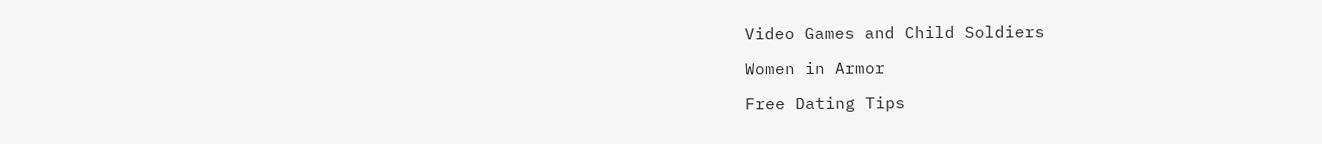Video Games and Child Soldiers

Women in Armor

Free Dating Tips